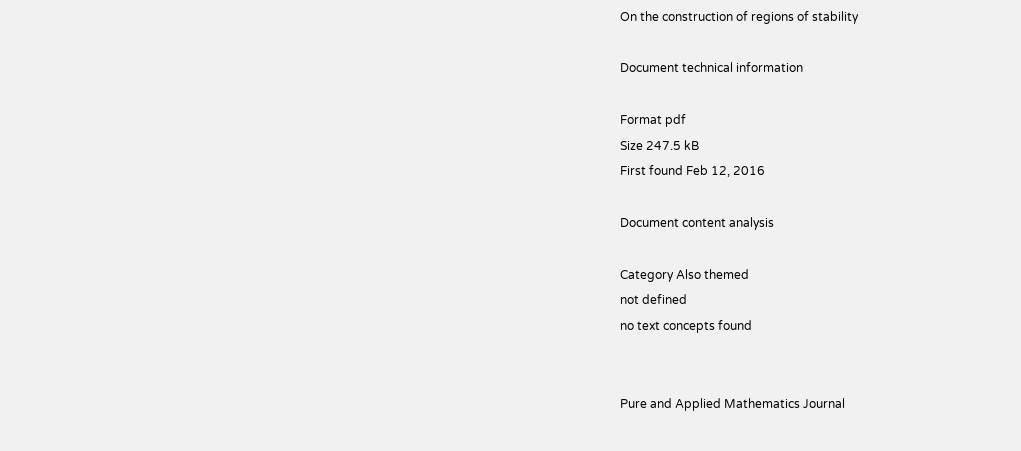On the construction of regions of stability

Document technical information

Format pdf
Size 247.5 kB
First found Feb 12, 2016

Document content analysis

Category Also themed
not defined
no text concepts found


Pure and Applied Mathematics Journal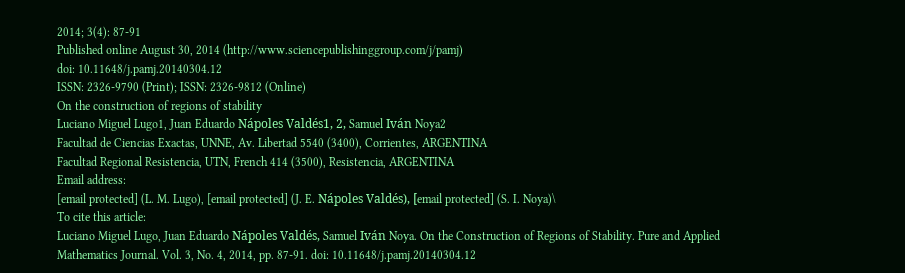2014; 3(4): 87-91
Published online August 30, 2014 (http://www.sciencepublishinggroup.com/j/pamj)
doi: 10.11648/j.pamj.20140304.12
ISSN: 2326-9790 (Print); ISSN: 2326-9812 (Online)
On the construction of regions of stability
Luciano Miguel Lugo1, Juan Eduardo Nápoles Valdés1, 2, Samuel Iván Noya2
Facultad de Ciencias Exactas, UNNE, Av. Libertad 5540 (3400), Corrientes, ARGENTINA
Facultad Regional Resistencia, UTN, French 414 (3500), Resistencia, ARGENTINA
Email address:
[email protected] (L. M. Lugo), [email protected] (J. E. Nápoles Valdés), [email protected] (S. I. Noya)\
To cite this article:
Luciano Miguel Lugo, Juan Eduardo Nápoles Valdés, Samuel Iván Noya. On the Construction of Regions of Stability. Pure and Applied
Mathematics Journal. Vol. 3, No. 4, 2014, pp. 87-91. doi: 10.11648/j.pamj.20140304.12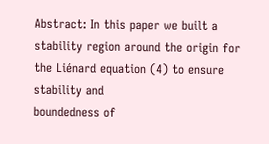Abstract: In this paper we built a stability region around the origin for the Liénard equation (4) to ensure stability and
boundedness of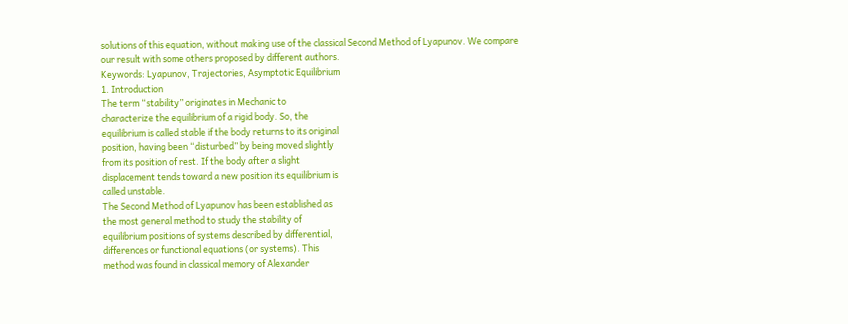solutions of this equation, without making use of the classical Second Method of Lyapunov. We compare
our result with some others proposed by different authors.
Keywords: Lyapunov, Trajectories, Asymptotic Equilibrium
1. Introduction
The term “stability” originates in Mechanic to
characterize the equilibrium of a rigid body. So, the
equilibrium is called stable if the body returns to its original
position, having been “disturbed” by being moved slightly
from its position of rest. If the body after a slight
displacement tends toward a new position its equilibrium is
called unstable.
The Second Method of Lyapunov has been established as
the most general method to study the stability of
equilibrium positions of systems described by differential,
differences or functional equations (or systems). This
method was found in classical memory of Alexander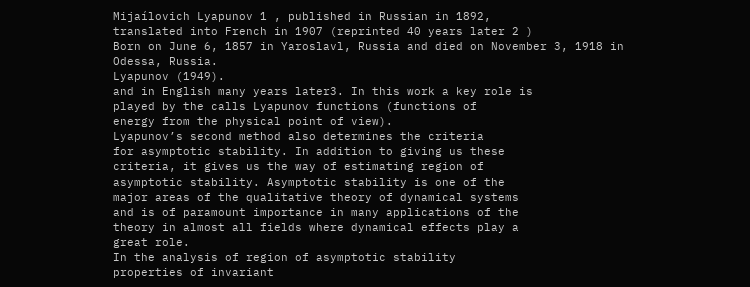Mijaílovich Lyapunov 1 , published in Russian in 1892,
translated into French in 1907 (reprinted 40 years later 2 )
Born on June 6, 1857 in Yaroslavl, Russia and died on November 3, 1918 in
Odessa, Russia.
Lyapunov (1949).
and in English many years later3. In this work a key role is
played by the calls Lyapunov functions (functions of
energy from the physical point of view).
Lyapunov’s second method also determines the criteria
for asymptotic stability. In addition to giving us these
criteria, it gives us the way of estimating region of
asymptotic stability. Asymptotic stability is one of the
major areas of the qualitative theory of dynamical systems
and is of paramount importance in many applications of the
theory in almost all fields where dynamical effects play a
great role.
In the analysis of region of asymptotic stability
properties of invariant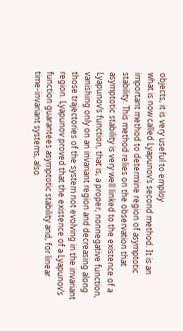objects, it is very useful to employ
what is now called Lyapunov’s second method. It is an
important method to determine region of asymptotic
stability. This method relies on the observation that
asymptotic stability is very well linked to the existence of a
Lyapunov’s function, that is, a proper, nonnegative function,
vanishing only on an invariant region and decreasing along
those trajectories of the system not evolving in the invariant
region. Lyapunov proved that the existence of a Lyapunov’s
function guarantees asymptotic stability and, for linear
time-invariant systems, also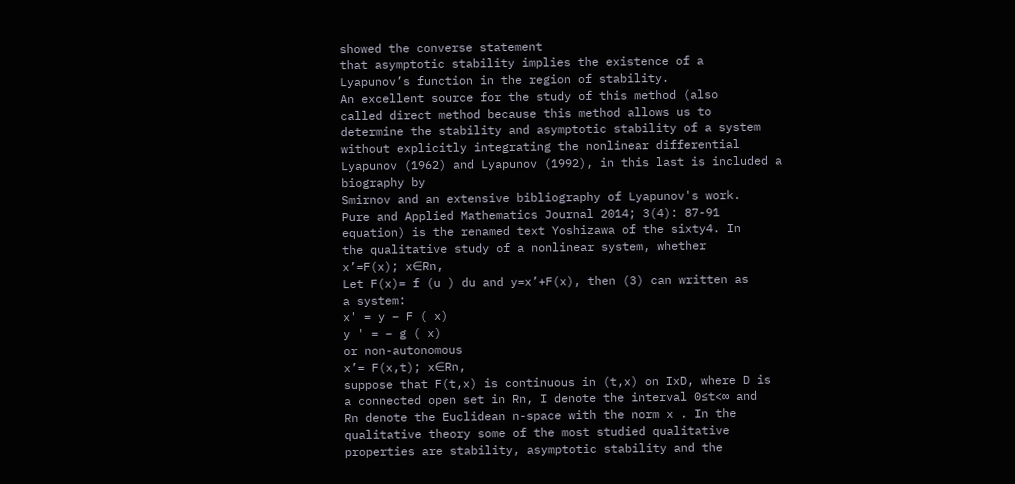showed the converse statement
that asymptotic stability implies the existence of a
Lyapunov’s function in the region of stability.
An excellent source for the study of this method (also
called direct method because this method allows us to
determine the stability and asymptotic stability of a system
without explicitly integrating the nonlinear differential
Lyapunov (1962) and Lyapunov (1992), in this last is included a biography by
Smirnov and an extensive bibliography of Lyapunov's work.
Pure and Applied Mathematics Journal 2014; 3(4): 87-91
equation) is the renamed text Yoshizawa of the sixty4. In
the qualitative study of a nonlinear system, whether
x’=F(x); x∈Rn,
Let F(x)= f (u ) du and y=x’+F(x), then (3) can written as
a system:
x' = y − F ( x)
y ' = − g ( x)
or non-autonomous
x’= F(x,t); x∈Rn,
suppose that F(t,x) is continuous in (t,x) on IxD, where D is
a connected open set in Rn, I denote the interval 0≤t<∞ and
Rn denote the Euclidean n-space with the norm x . In the
qualitative theory some of the most studied qualitative
properties are stability, asymptotic stability and the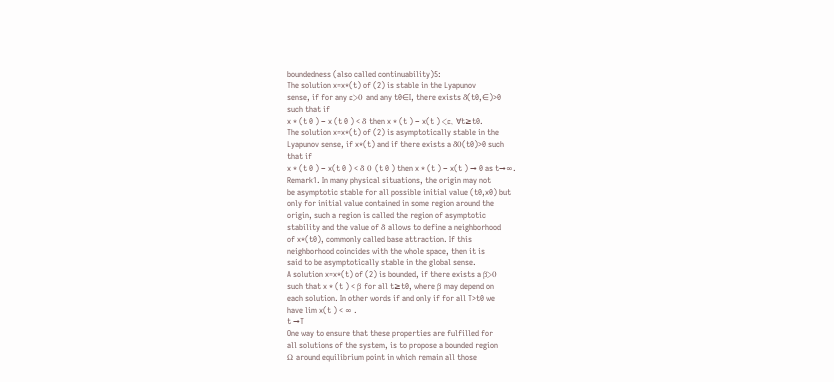boundedness (also called continuability)5:
The solution x=x*(t) of (2) is stable in the Lyapunov
sense, if for any ε>0 and any t0∈I, there exists δ(t0,∈)>0
such that if
x * (t 0 ) − x (t 0 ) < δ then x * (t ) − x(t ) <ε, ∀t≥t0.
The solution x=x*(t) of (2) is asymptotically stable in the
Lyapunov sense, if x*(t) and if there exists a δ0(t0)>0 such
that if
x * (t 0 ) − x(t 0 ) < δ 0 (t 0 ) then x * (t ) − x(t ) → 0 as t→∞.
Remark1. In many physical situations, the origin may not
be asymptotic stable for all possible initial value (t0,x0) but
only for initial value contained in some region around the
origin, such a region is called the region of asymptotic
stability and the value of δ allows to define a neighborhood
of x*(t0), commonly called base attraction. If this
neighborhood coincides with the whole space, then it is
said to be asymptotically stable in the global sense.
A solution x=x*(t) of (2) is bounded, if there exists a β>0
such that x * (t ) < β for all t≥t0, where β may depend on
each solution. In other words if and only if for all T>t0 we
have lim x(t ) < ∞ .
t →T
One way to ensure that these properties are fulfilled for
all solutions of the system, is to propose a bounded region
Ω around equilibrium point in which remain all those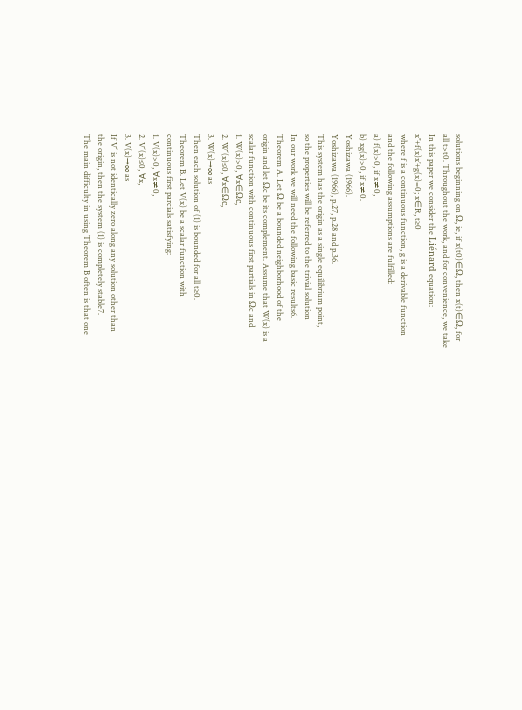solutions beginning on Ω, ie, if x(t0)∈Ω, then x(t)∈Ω, for
all t>t0. Throughout the work, and for convenience, we take
In this paper we consider the Liénard equation:
x’’+f(x)x’+g(x)=0; x∈R, t≥0
where f is a continuous function, g is a derivable function
and the following assumptions are fulfilled:
a) f(x)>0, if x≠0,
b) xg(x)>0, if x≠0.
Yoshizawa (1966).
Yoshizawa (1966), p.27, p.28 and p.36.
This system has the origin as a single equilibrium point,
so the properties will be referred to the trivial solution
In our work we will need the following basic results6.
Theorem A. Let Ω be a bounded neighborhood of the
origin and let Ωc be its complement. Assume that W(x) is a
scalar function with continuous first partials in Ωc and
1. W(x)>0, ∀x∈Ωc,
2. W´(x)≤0, ∀x∈Ωc,
3. W(x)→∞ as
Then each solution of (1) is bounded for all t≥0.
Theorem B. Let V(x) be a scalar function with
continuous first parcials satisfying:
1. V(x)>0, ∀x≠0,
2. V´(x)≤0, ∀x,
3. V(x)→∞ as
If V´ is not identically zero along any solution other than
the origin, then the system (1) is completely stable7.
The main difficulty in using Theorem B often is that one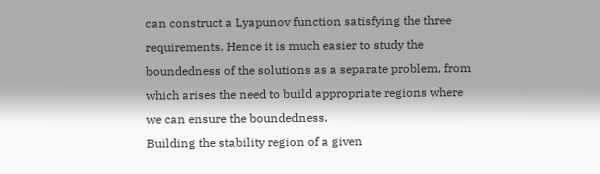can construct a Lyapunov function satisfying the three
requirements. Hence it is much easier to study the
boundedness of the solutions as a separate problem, from
which arises the need to build appropriate regions where
we can ensure the boundedness.
Building the stability region of a given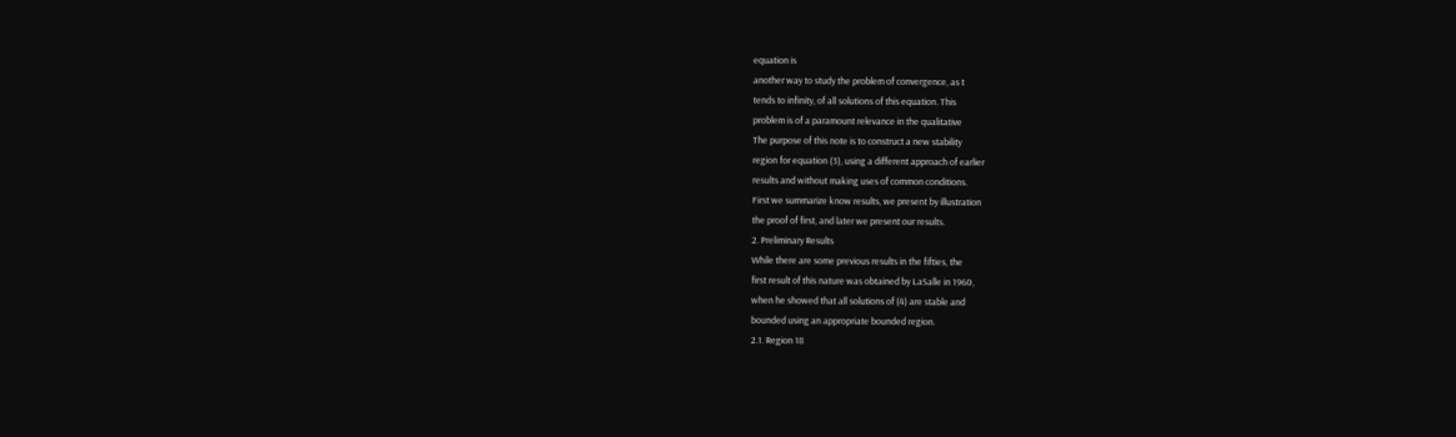equation is
another way to study the problem of convergence, as t
tends to infinity, of all solutions of this equation. This
problem is of a paramount relevance in the qualitative
The purpose of this note is to construct a new stability
region for equation (3), using a different approach of earlier
results and without making uses of common conditions.
First we summarize know results, we present by illustration
the proof of first, and later we present our results.
2. Preliminary Results
While there are some previous results in the fifties, the
first result of this nature was obtained by LaSalle in 1960,
when he showed that all solutions of (4) are stable and
bounded using an appropriate bounded region.
2.1. Region 18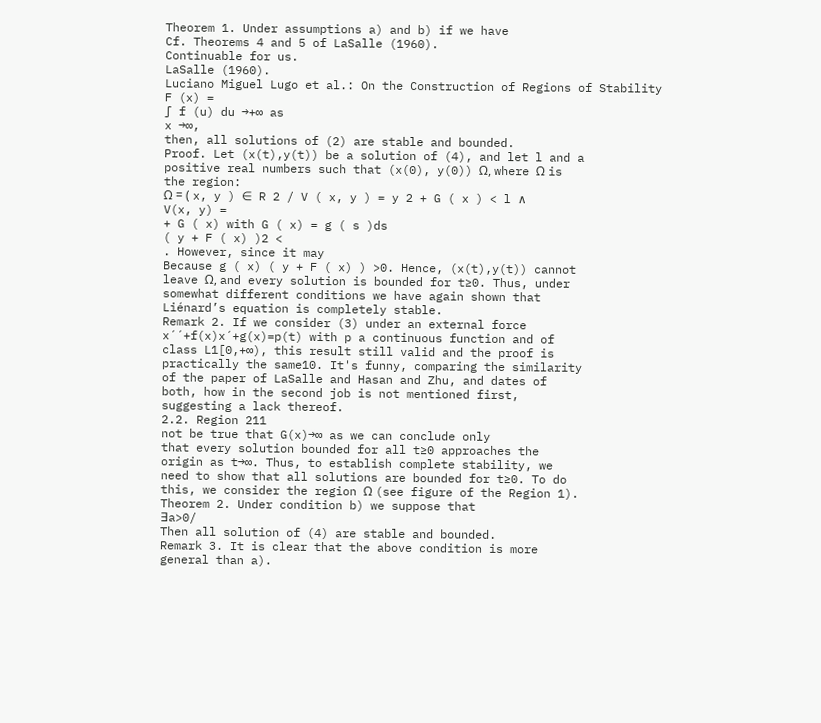Theorem 1. Under assumptions a) and b) if we have
Cf. Theorems 4 and 5 of LaSalle (1960).
Continuable for us.
LaSalle (1960).
Luciano Miguel Lugo et al.: On the Construction of Regions of Stability
F (x) =
∫ f (u) du →+∞ as
x →∞,
then, all solutions of (2) are stable and bounded.
Proof. Let (x(t),y(t)) be a solution of (4), and let l and a
positive real numbers such that (x(0), y(0)) Ω, where Ω is
the region:
Ω = ( x, y ) ∈ R 2 / V ( x, y ) = y 2 + G ( x ) < l ∧
V(x, y) =
+ G ( x) with G ( x) = g ( s )ds
( y + F ( x) )2 <
. However, since it may
Because g ( x) ( y + F ( x) ) >0. Hence, (x(t),y(t)) cannot
leave Ω, and every solution is bounded for t≥0. Thus, under
somewhat different conditions we have again shown that
Liénard’s equation is completely stable.
Remark 2. If we consider (3) under an external force
x´´+f(x)x´+g(x)=p(t) with p a continuous function and of
class L1[0,+∞), this result still valid and the proof is
practically the same10. It's funny, comparing the similarity
of the paper of LaSalle and Hasan and Zhu, and dates of
both, how in the second job is not mentioned first,
suggesting a lack thereof.
2.2. Region 211
not be true that G(x)→∞ as we can conclude only
that every solution bounded for all t≥0 approaches the
origin as t→∞. Thus, to establish complete stability, we
need to show that all solutions are bounded for t≥0. To do
this, we consider the region Ω (see figure of the Region 1).
Theorem 2. Under condition b) we suppose that
∃a>0/
Then all solution of (4) are stable and bounded.
Remark 3. It is clear that the above condition is more
general than a).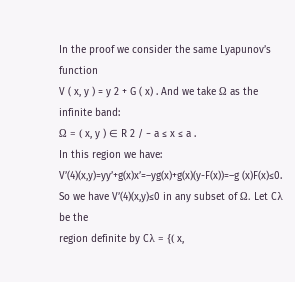In the proof we consider the same Lyapunov’s function
V ( x, y ) = y 2 + G ( x) . And we take Ω as the infinite band:
Ω = ( x, y ) ∈ R 2 / − a ≤ x ≤ a .
In this region we have:
V’(4)(x,y)=yy’+g(x)x’=–yg(x)+g(x)(y-F(x))=–g (x)F(x)≤0.
So we have V’(4)(x,y)≤0 in any subset of Ω. Let Cλ be the
region definite by Cλ = {( x,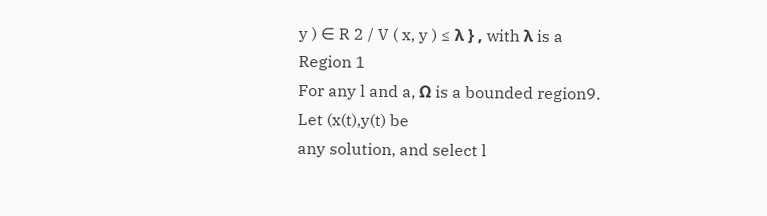y ) ∈ R 2 / V ( x, y ) ≤ λ } , with λ is a
Region 1
For any l and a, Ω is a bounded region9. Let (x(t),y(t) be
any solution, and select l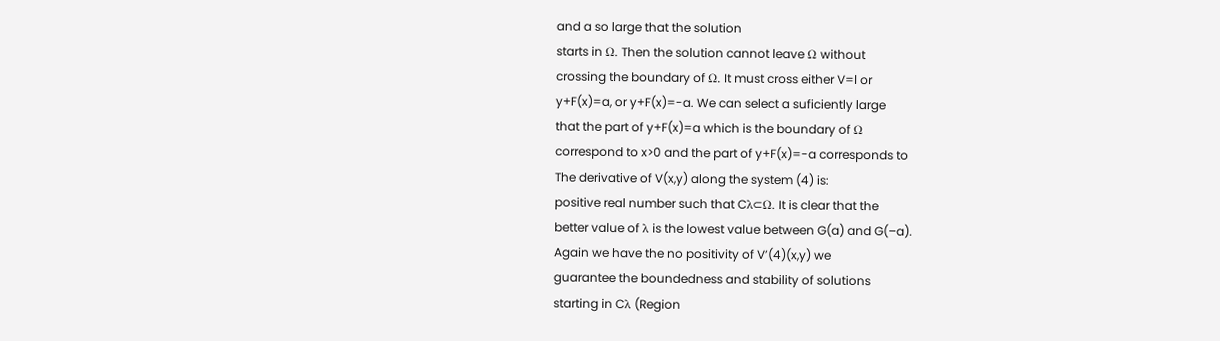and a so large that the solution
starts in Ω. Then the solution cannot leave Ω without
crossing the boundary of Ω. It must cross either V=l or
y+F(x)=a, or y+F(x)=-a. We can select a suficiently large
that the part of y+F(x)=a which is the boundary of Ω
correspond to x>0 and the part of y+F(x)=-a corresponds to
The derivative of V(x,y) along the system (4) is:
positive real number such that Cλ⊂Ω. It is clear that the
better value of λ is the lowest value between G(a) and G(–a).
Again we have the no positivity of V’(4)(x,y) we
guarantee the boundedness and stability of solutions
starting in Cλ (Region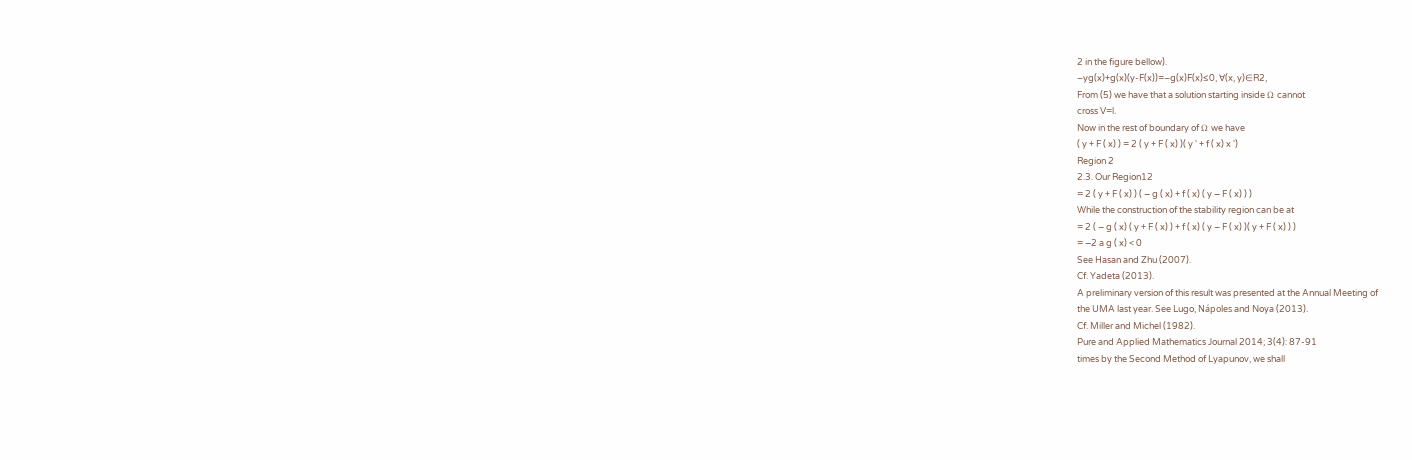2 in the figure bellow).
–yg(x)+g(x)(y-F(x))=–g(x)F(x)≤0, ∀(x, y)∈R2,
From (5) we have that a solution starting inside Ω cannot
cross V=l.
Now in the rest of boundary of Ω we have
( y + F ( x) ) = 2 ( y + F ( x) )( y ' + f ( x) x ')
Region 2
2.3. Our Region12
= 2 ( y + F ( x) ) ( − g ( x) + f ( x) ( y − F ( x) ) )
While the construction of the stability region can be at
= 2 ( − g ( x) ( y + F ( x) ) + f ( x) ( y − F ( x) )( y + F ( x) ) )
= −2 a g ( x) < 0
See Hasan and Zhu (2007).
Cf. Yadeta (2013).
A preliminary version of this result was presented at the Annual Meeting of
the UMA last year. See Lugo, Nápoles and Noya (2013).
Cf. Miller and Michel (1982).
Pure and Applied Mathematics Journal 2014; 3(4): 87-91
times by the Second Method of Lyapunov, we shall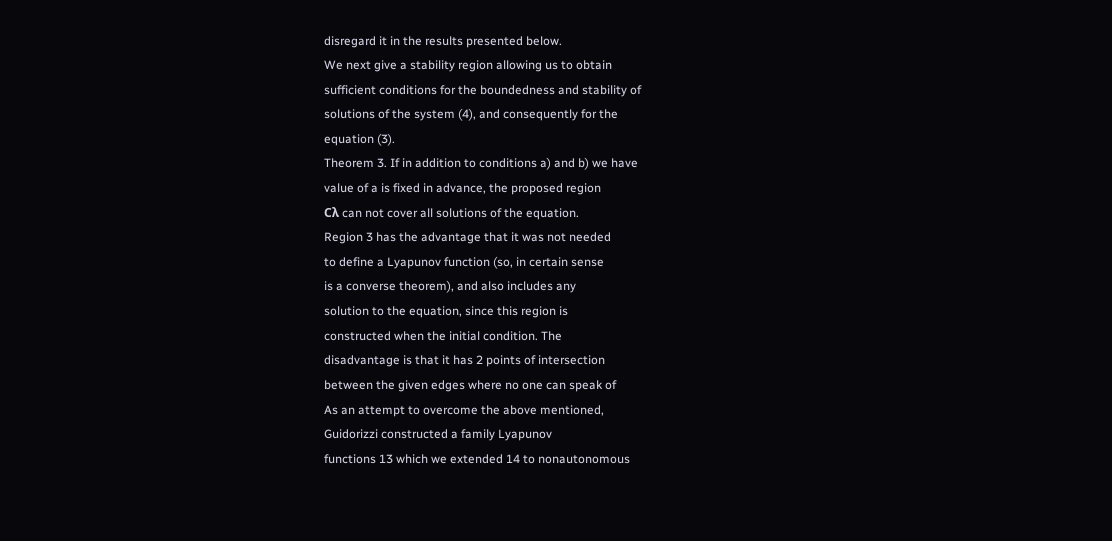disregard it in the results presented below.
We next give a stability region allowing us to obtain
sufficient conditions for the boundedness and stability of
solutions of the system (4), and consequently for the
equation (3).
Theorem 3. If in addition to conditions a) and b) we have
value of a is fixed in advance, the proposed region
Cλ can not cover all solutions of the equation.
Region 3 has the advantage that it was not needed
to define a Lyapunov function (so, in certain sense
is a converse theorem), and also includes any
solution to the equation, since this region is
constructed when the initial condition. The
disadvantage is that it has 2 points of intersection
between the given edges where no one can speak of
As an attempt to overcome the above mentioned,
Guidorizzi constructed a family Lyapunov
functions 13 which we extended 14 to nonautonomous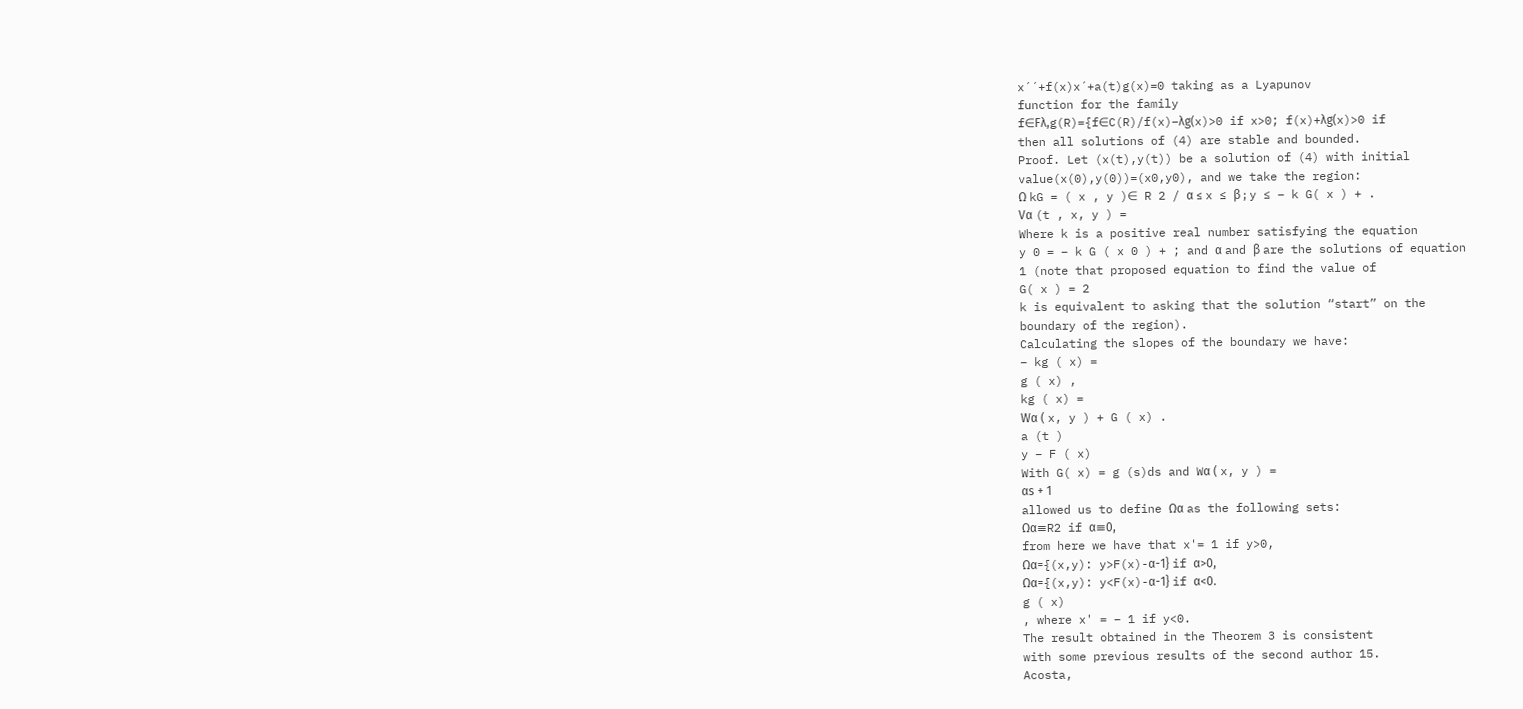x´´+f(x)x´+a(t)g(x)=0 taking as a Lyapunov
function for the family
f∈Fλ,g(R)={f∈C(R)/f(x)–λg(x)>0 if x>0; f(x)+λg(x)>0 if
then all solutions of (4) are stable and bounded.
Proof. Let (x(t),y(t)) be a solution of (4) with initial
value(x(0),y(0))=(x0,y0), and we take the region:
Ω kG = ( x , y )∈ R 2 / α ≤ x ≤ β ; y ≤ − k G( x ) + .
Vα (t , x, y ) =
Where k is a positive real number satisfying the equation
y 0 = − k G ( x 0 ) + ; and α and β are the solutions of equation
1 (note that proposed equation to find the value of
G( x ) = 2
k is equivalent to asking that the solution “start” on the
boundary of the region).
Calculating the slopes of the boundary we have:
− kg ( x) =
g ( x) ,
kg ( x) =
Wα ( x, y ) + G ( x) .
a (t )
y − F ( x)
With G( x) = g (s)ds and Wα ( x, y ) =
αs + 1
allowed us to define Ωα as the following sets:
Ωα≡R2 if α≡0,
from here we have that x'= 1 if y>0,
Ωα={(x,y): y>F(x)-α-1} if α>0,
Ωα={(x,y): y<F(x)-α-1} if α<0.
g ( x)
, where x' = − 1 if y<0.
The result obtained in the Theorem 3 is consistent
with some previous results of the second author 15.
Acosta,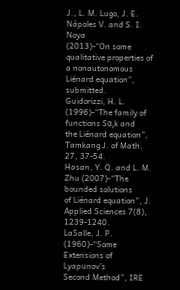J., L. M. Lugo, J. E. Nápoles V. and S. I. Noya
(2013)-“On some qualitative properties of a nonautonomous
Liénard equation”, submitted.
Guidorizzi, H. L. (1996)-“The family of functions Sα,k and
the Liénard equation”, Tamkang J. of Math. 27, 37-54.
Hasan, Y. Q. and L. M. Zhu (2007)-“The bounded solutions
of Liénard equation”, J. Applied Sciences 7(8), 1239-1240.
LaSalle, J. P. (1960)-“Some Extensions of Lyapunov’s
Second Method”, IRE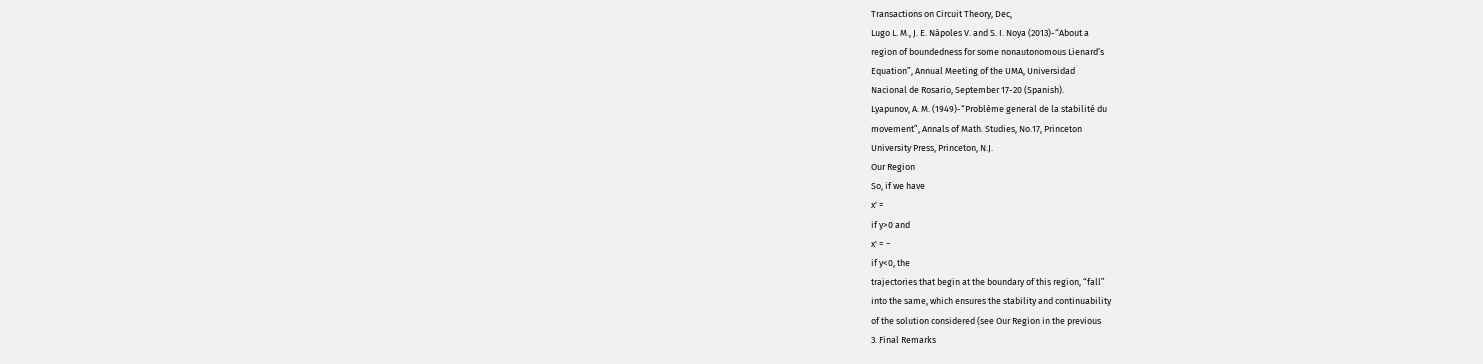Transactions on Circuit Theory, Dec,
Lugo L. M., J. E. Nápoles V. and S. I. Noya (2013)-“About a
region of boundedness for some nonautonomous Lienard’s
Equation”, Annual Meeting of the UMA, Universidad
Nacional de Rosario, September 17-20 (Spanish).
Lyapunov, A. M. (1949)-“Problème general de la stabilité du
movement”, Annals of Math. Studies, No.17, Princeton
University Press, Princeton, N.J.
Our Region
So, if we have
x' =
if y>0 and
x' = −
if y<0, the
trajectories that begin at the boundary of this region, “fall”
into the same, which ensures the stability and continuability
of the solution considered (see Our Region in the previous
3. Final Remarks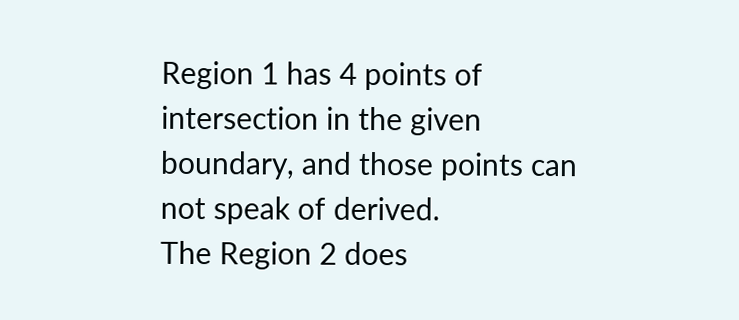Region 1 has 4 points of intersection in the given
boundary, and those points can not speak of derived.
The Region 2 does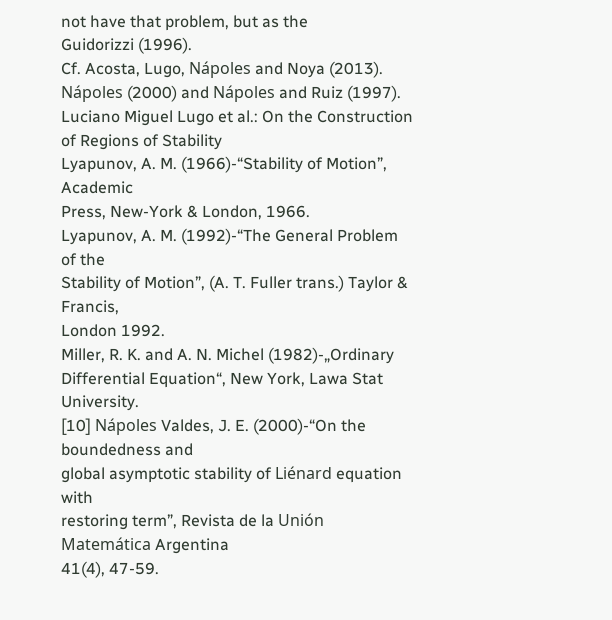not have that problem, but as the
Guidorizzi (1996).
Cf. Acosta, Lugo, Nápoles and Noya (2013).
Nápoles (2000) and Nápoles and Ruiz (1997).
Luciano Miguel Lugo et al.: On the Construction of Regions of Stability
Lyapunov, A. M. (1966)-“Stability of Motion”, Academic
Press, New-York & London, 1966.
Lyapunov, A. M. (1992)-“The General Problem of the
Stability of Motion”, (A. T. Fuller trans.) Taylor & Francis,
London 1992.
Miller, R. K. and A. N. Michel (1982)-„Ordinary
Differential Equation“, New York, Lawa Stat University.
[10] Nápoles Valdes, J. E. (2000)-“On the boundedness and
global asymptotic stability of Liénard equation with
restoring term”, Revista de la Unión Matemática Argentina
41(4), 47-59.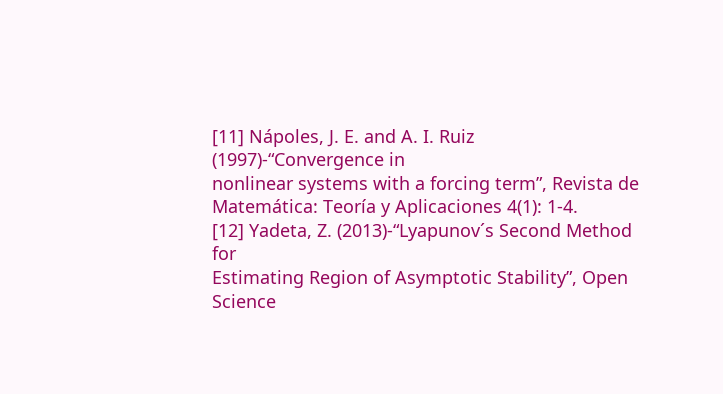[11] Nápoles, J. E. and A. I. Ruiz (1997)-“Convergence in
nonlinear systems with a forcing term”, Revista de
Matemática: Teoría y Aplicaciones 4(1): 1-4.
[12] Yadeta, Z. (2013)-“Lyapunov´s Second Method for
Estimating Region of Asymptotic Stability”, Open Science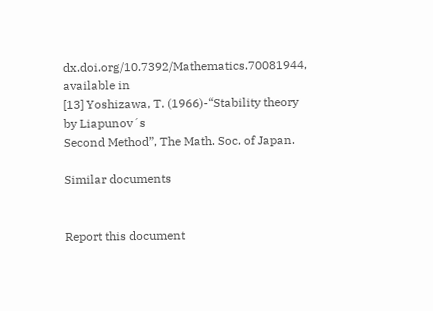dx.doi.org/10.7392/Mathematics.70081944, available in
[13] Yoshizawa, T. (1966)-“Stability theory by Liapunov´s
Second Method”, The Math. Soc. of Japan.

Similar documents


Report this document